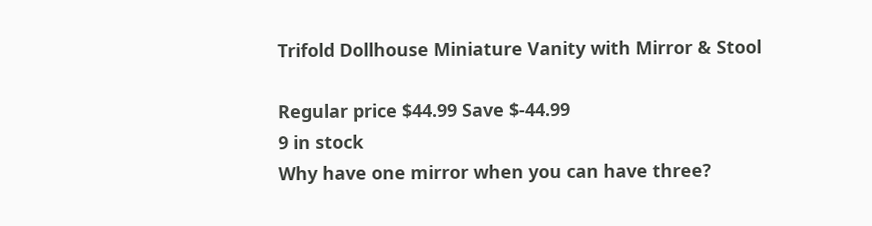Trifold Dollhouse Miniature Vanity with Mirror & Stool

Regular price $44.99 Save $-44.99
9 in stock
Why have one mirror when you can have three?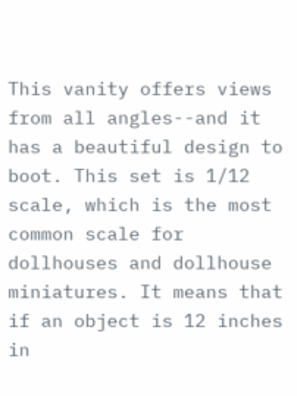This vanity offers views from all angles--and it has a beautiful design to boot. This set is 1/12 scale, which is the most common scale for dollhouses and dollhouse miniatures. It means that if an object is 12 inches in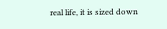real life, it is sized down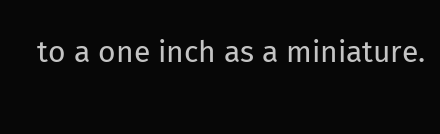to a one inch as a miniature.